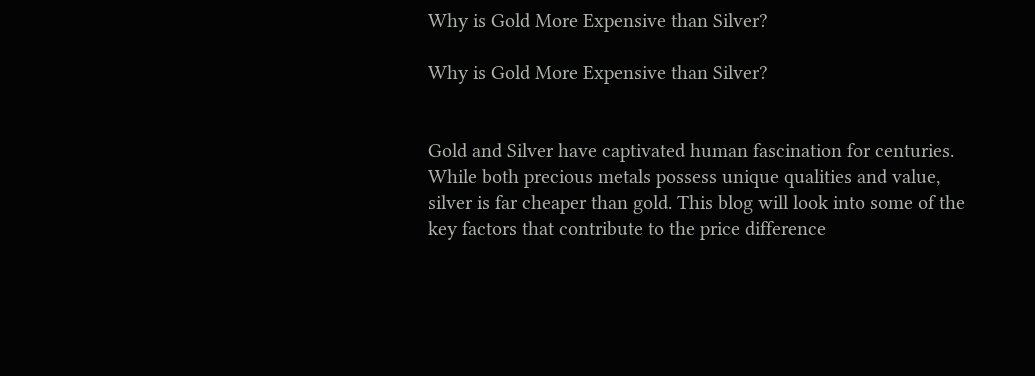Why is Gold More Expensive than Silver?

Why is Gold More Expensive than Silver?


Gold and Silver have captivated human fascination for centuries. While both precious metals possess unique qualities and value, silver is far cheaper than gold. This blog will look into some of the key factors that contribute to the price difference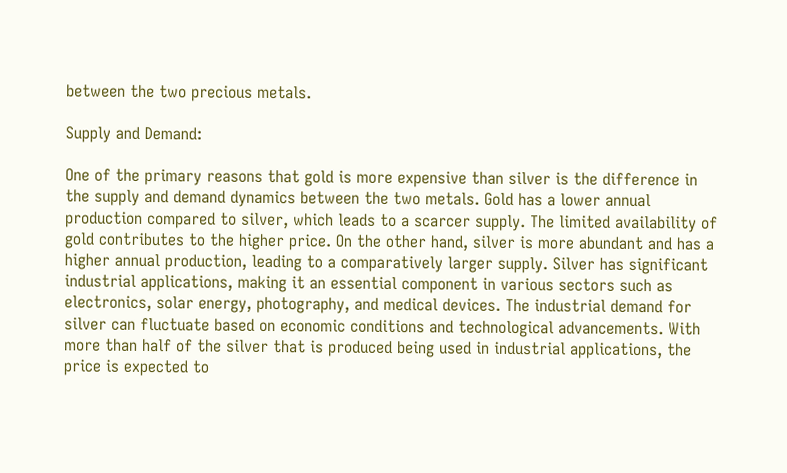between the two precious metals.

Supply and Demand:

One of the primary reasons that gold is more expensive than silver is the difference in the supply and demand dynamics between the two metals. Gold has a lower annual production compared to silver, which leads to a scarcer supply. The limited availability of gold contributes to the higher price. On the other hand, silver is more abundant and has a higher annual production, leading to a comparatively larger supply. Silver has significant industrial applications, making it an essential component in various sectors such as electronics, solar energy, photography, and medical devices. The industrial demand for silver can fluctuate based on economic conditions and technological advancements. With more than half of the silver that is produced being used in industrial applications, the price is expected to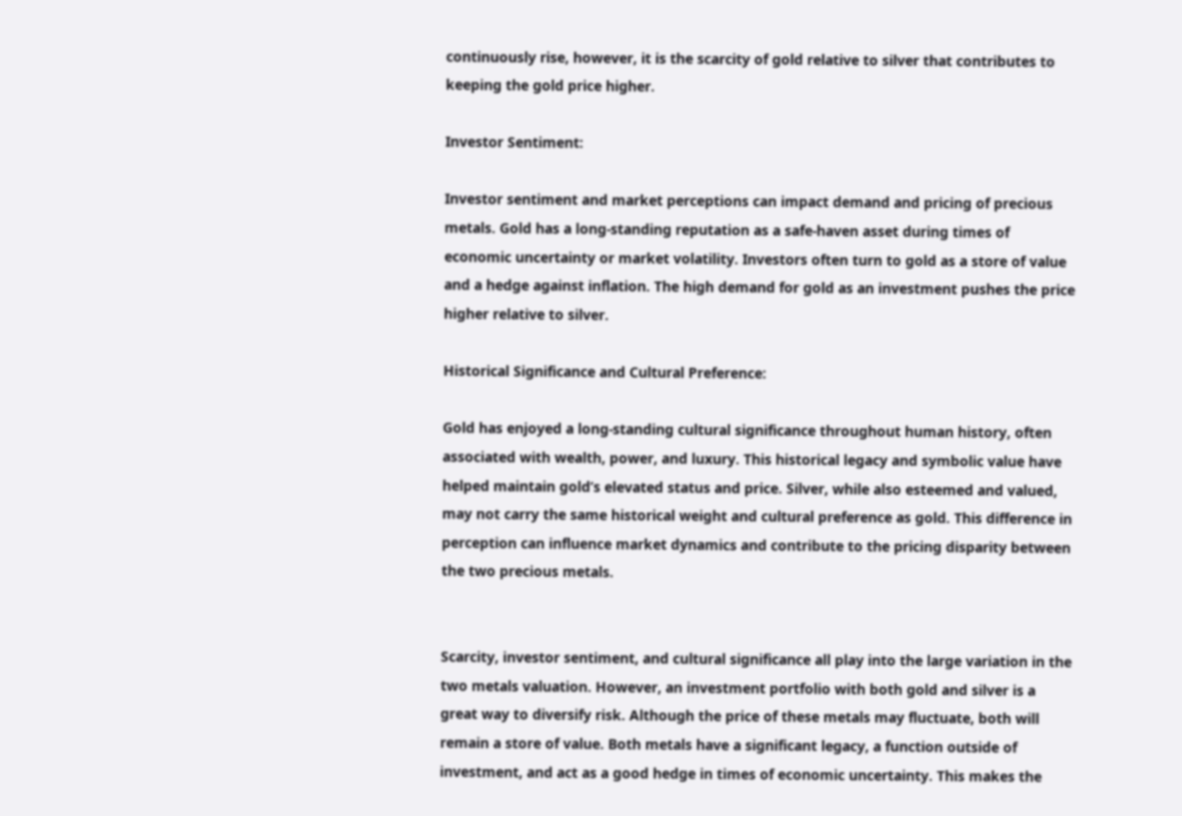continuously rise, however, it is the scarcity of gold relative to silver that contributes to keeping the gold price higher.

Investor Sentiment:

Investor sentiment and market perceptions can impact demand and pricing of precious metals. Gold has a long-standing reputation as a safe-haven asset during times of economic uncertainty or market volatility. Investors often turn to gold as a store of value and a hedge against inflation. The high demand for gold as an investment pushes the price higher relative to silver.

Historical Significance and Cultural Preference:

Gold has enjoyed a long-standing cultural significance throughout human history, often associated with wealth, power, and luxury. This historical legacy and symbolic value have helped maintain gold’s elevated status and price. Silver, while also esteemed and valued, may not carry the same historical weight and cultural preference as gold. This difference in perception can influence market dynamics and contribute to the pricing disparity between the two precious metals.


Scarcity, investor sentiment, and cultural significance all play into the large variation in the two metals valuation. However, an investment portfolio with both gold and silver is a great way to diversify risk. Although the price of these metals may fluctuate, both will remain a store of value. Both metals have a significant legacy, a function outside of investment, and act as a good hedge in times of economic uncertainty. This makes the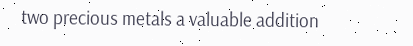two precious metals a valuable addition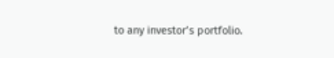to any investor’s portfolio.